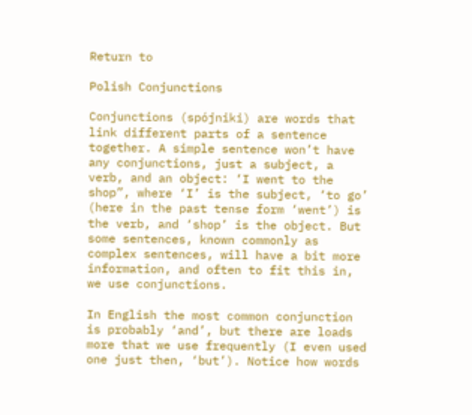Return to

Polish Conjunctions

Conjunctions (spójniki) are words that link different parts of a sentence together. A simple sentence won’t have any conjunctions, just a subject, a verb, and an object: ‘I went to the shop”, where ‘I’ is the subject, ‘to go’ (here in the past tense form ‘went’) is the verb, and ‘shop’ is the object. But some sentences, known commonly as complex sentences, will have a bit more information, and often to fit this in, we use conjunctions.

In English the most common conjunction is probably ‘and’, but there are loads more that we use frequently (I even used one just then, ‘but’). Notice how words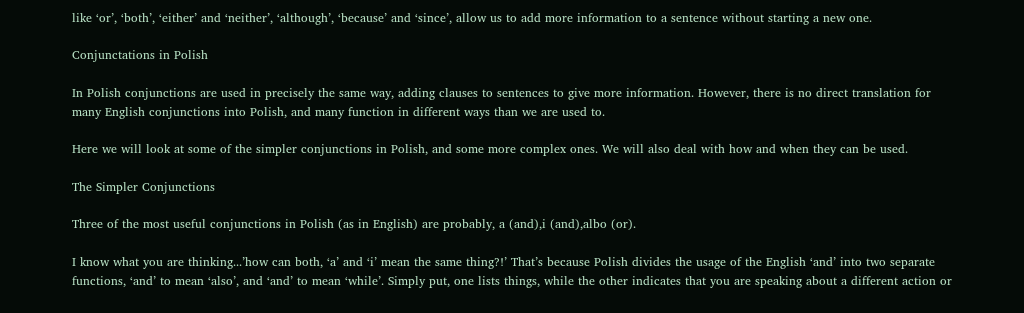like ‘or’, ‘both’, ‘either’ and ‘neither’, ‘although’, ‘because’ and ‘since’, allow us to add more information to a sentence without starting a new one.

Conjunctations in Polish

In Polish conjunctions are used in precisely the same way, adding clauses to sentences to give more information. However, there is no direct translation for many English conjunctions into Polish, and many function in different ways than we are used to.

Here we will look at some of the simpler conjunctions in Polish, and some more complex ones. We will also deal with how and when they can be used.

The Simpler Conjunctions

Three of the most useful conjunctions in Polish (as in English) are probably, a (and),i (and),albo (or).

I know what you are thinking...’how can both, ‘a’ and ‘i’ mean the same thing?!’ That’s because Polish divides the usage of the English ‘and’ into two separate functions, ‘and’ to mean ‘also’, and ‘and’ to mean ‘while’. Simply put, one lists things, while the other indicates that you are speaking about a different action or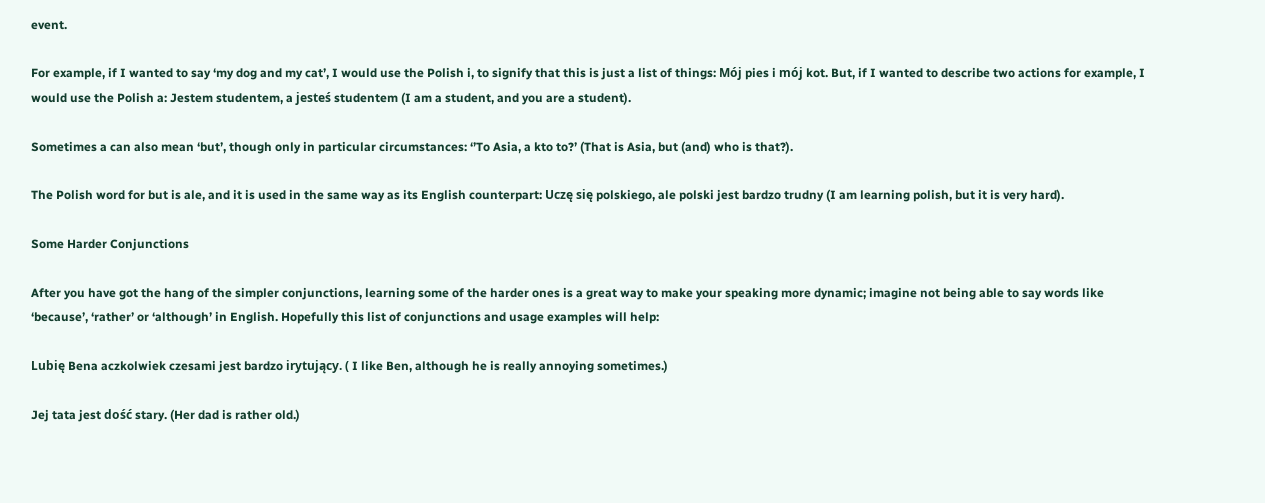event.

For example, if I wanted to say ‘my dog and my cat’, I would use the Polish i, to signify that this is just a list of things: Mój pies i mój kot. But, if I wanted to describe two actions for example, I would use the Polish a: Jestem studentem, a jesteś studentem (I am a student, and you are a student).

Sometimes a can also mean ‘but’, though only in particular circumstances: ‘’To Asia, a kto to?’ (That is Asia, but (and) who is that?).

The Polish word for but is ale, and it is used in the same way as its English counterpart: Uczę się polskiego, ale polski jest bardzo trudny (I am learning polish, but it is very hard).

Some Harder Conjunctions

After you have got the hang of the simpler conjunctions, learning some of the harder ones is a great way to make your speaking more dynamic; imagine not being able to say words like ‘because’, ‘rather’ or ‘although’ in English. Hopefully this list of conjunctions and usage examples will help:

Lubię Bena aczkolwiek czesami jest bardzo irytujący. ( I like Ben, although he is really annoying sometimes.)

Jej tata jest dość stary. (Her dad is rather old.)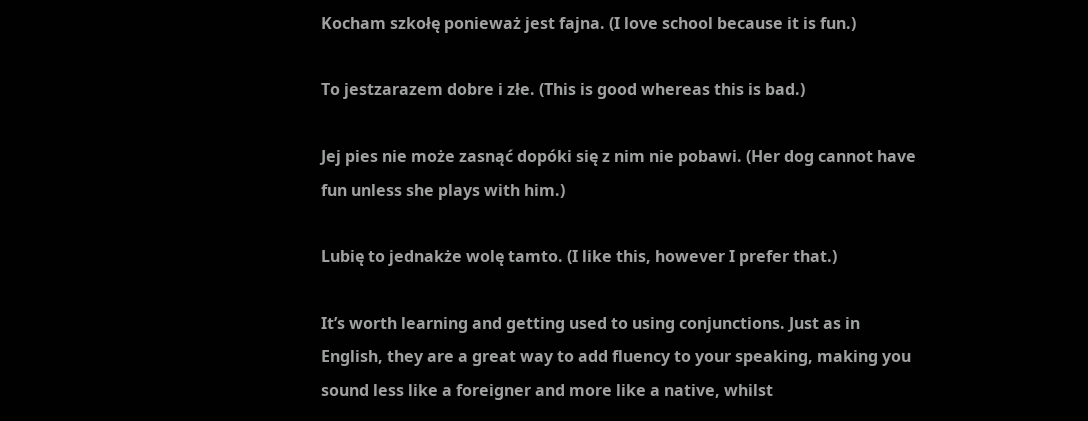Kocham szkołę ponieważ jest fajna. (I love school because it is fun.)

To jestzarazem dobre i złe. (This is good whereas this is bad.)

Jej pies nie może zasnąć dopóki się z nim nie pobawi. (Her dog cannot have fun unless she plays with him.)

Lubię to jednakże wolę tamto. (I like this, however I prefer that.)

It’s worth learning and getting used to using conjunctions. Just as in English, they are a great way to add fluency to your speaking, making you sound less like a foreigner and more like a native, whilst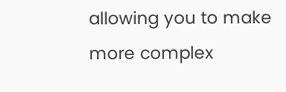allowing you to make more complex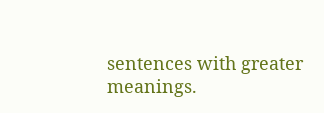sentences with greater meanings.